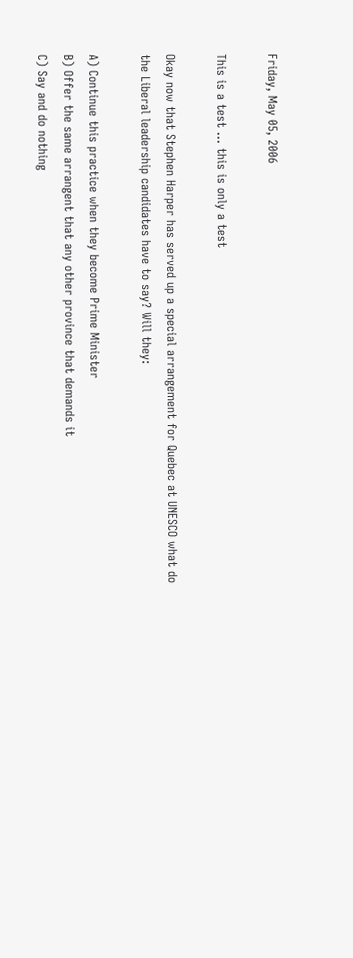Friday, May 05, 2006

This is a test ... this is only a test

Okay now that Stephen Harper has served up a special arrangement for Quebec at UNESCO what do the Liberal leadership candidates have to say? Will they:

A) Continue this practice when they become Prime Minister
B) Offer the same arrangent that any other province that demands it
C) Say and do nothing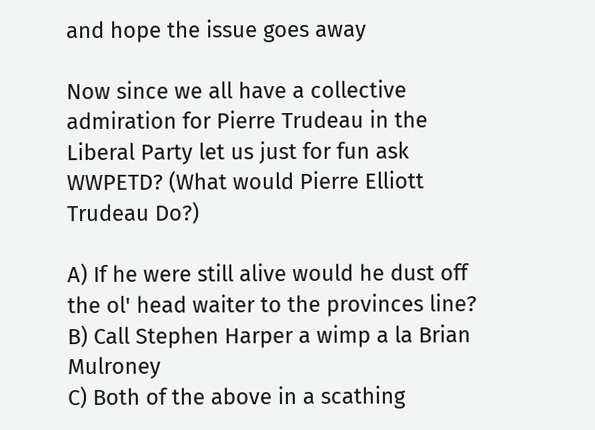and hope the issue goes away

Now since we all have a collective admiration for Pierre Trudeau in the Liberal Party let us just for fun ask WWPETD? (What would Pierre Elliott Trudeau Do?)

A) If he were still alive would he dust off the ol' head waiter to the provinces line?
B) Call Stephen Harper a wimp a la Brian Mulroney
C) Both of the above in a scathing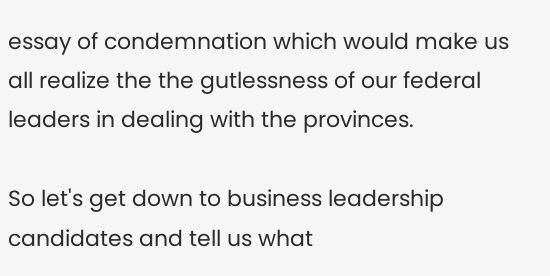essay of condemnation which would make us all realize the the gutlessness of our federal leaders in dealing with the provinces.

So let's get down to business leadership candidates and tell us what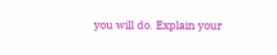you will do. Explain your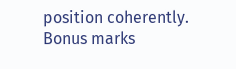position coherently. Bonus marks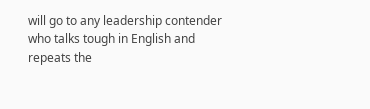will go to any leadership contender who talks tough in English and repeats the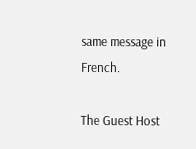same message in French.

The Guest Host